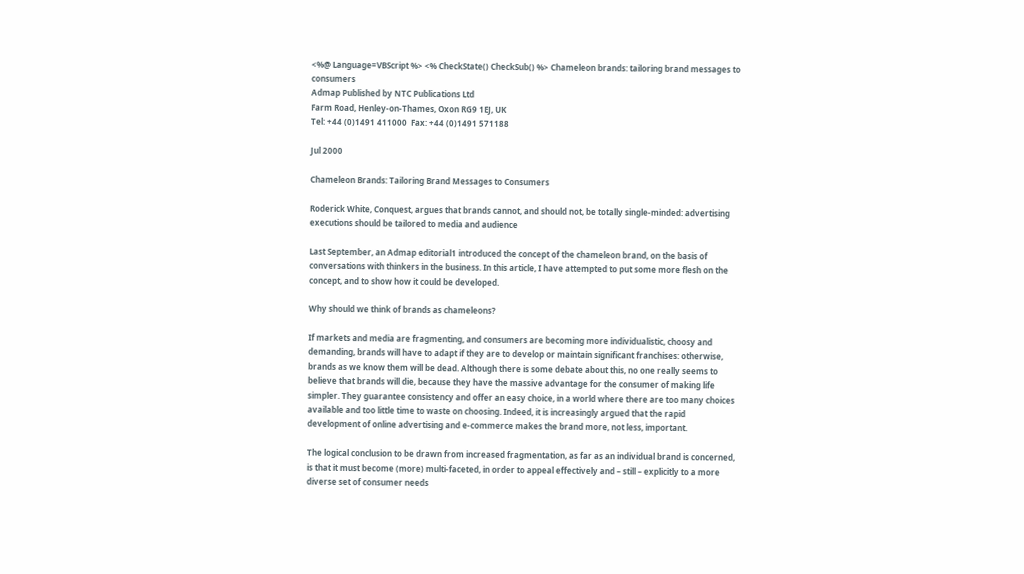<%@ Language=VBScript %> <% CheckState() CheckSub() %> Chameleon brands: tailoring brand messages to consumers
Admap Published by NTC Publications Ltd
Farm Road, Henley-on-Thames, Oxon RG9 1EJ, UK
Tel: +44 (0)1491 411000  Fax: +44 (0)1491 571188

Jul 2000

Chameleon Brands: Tailoring Brand Messages to Consumers

Roderick White, Conquest, argues that brands cannot, and should not, be totally single-minded: advertising executions should be tailored to media and audience

Last September, an Admap editorial1 introduced the concept of the chameleon brand, on the basis of conversations with thinkers in the business. In this article, I have attempted to put some more flesh on the concept, and to show how it could be developed.

Why should we think of brands as chameleons?

If markets and media are fragmenting, and consumers are becoming more individualistic, choosy and demanding, brands will have to adapt if they are to develop or maintain significant franchises: otherwise, brands as we know them will be dead. Although there is some debate about this, no one really seems to believe that brands will die, because they have the massive advantage for the consumer of making life simpler. They guarantee consistency and offer an easy choice, in a world where there are too many choices available and too little time to waste on choosing. Indeed, it is increasingly argued that the rapid development of online advertising and e-commerce makes the brand more, not less, important.

The logical conclusion to be drawn from increased fragmentation, as far as an individual brand is concerned, is that it must become (more) multi-faceted, in order to appeal effectively and – still – explicitly to a more diverse set of consumer needs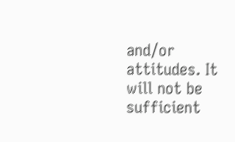and/or attitudes. It will not be sufficient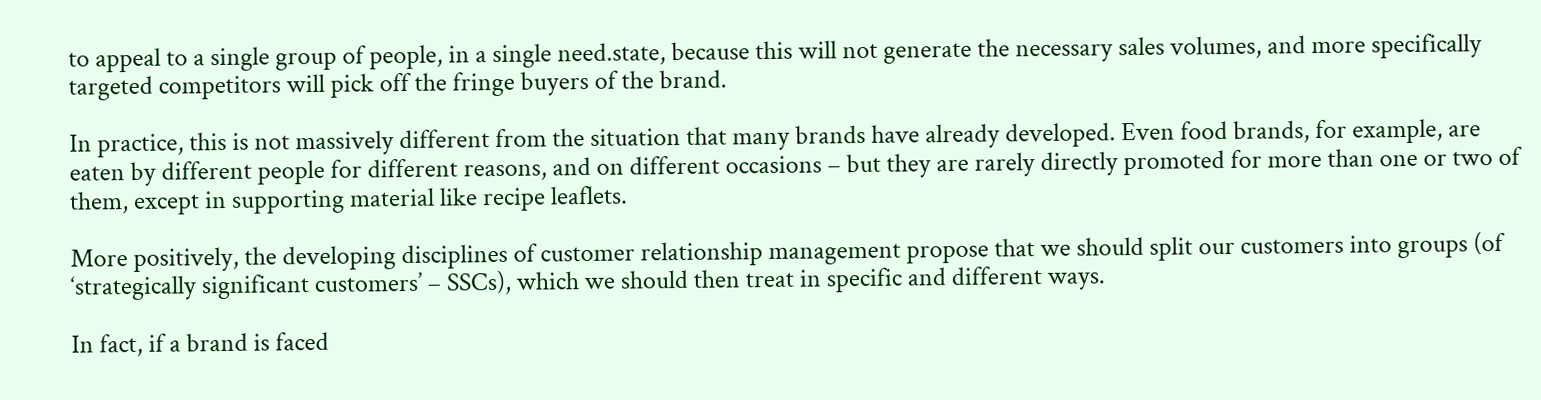to appeal to a single group of people, in a single need.state, because this will not generate the necessary sales volumes, and more specifically targeted competitors will pick off the fringe buyers of the brand.

In practice, this is not massively different from the situation that many brands have already developed. Even food brands, for example, are eaten by different people for different reasons, and on different occasions – but they are rarely directly promoted for more than one or two of them, except in supporting material like recipe leaflets.

More positively, the developing disciplines of customer relationship management propose that we should split our customers into groups (of ‘strategically significant customers’ – SSCs), which we should then treat in specific and different ways.

In fact, if a brand is faced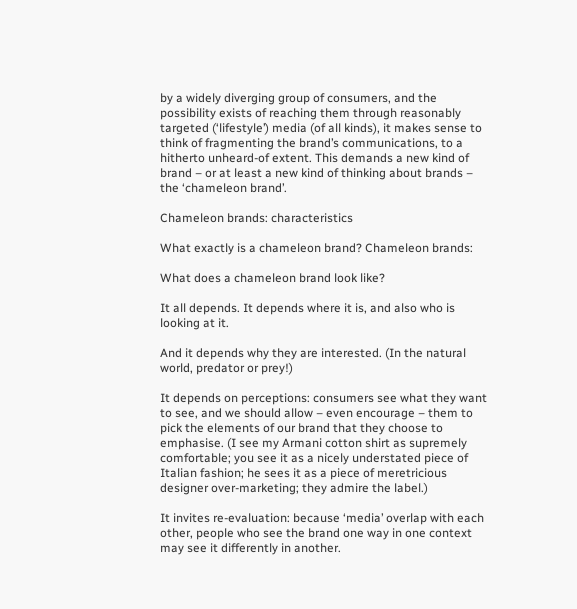by a widely diverging group of consumers, and the possibility exists of reaching them through reasonably targeted (‘lifestyle’) media (of all kinds), it makes sense to think of fragmenting the brand’s communications, to a hitherto unheard-of extent. This demands a new kind of brand – or at least a new kind of thinking about brands – the ‘chameleon brand’.

Chameleon brands: characteristics

What exactly is a chameleon brand? Chameleon brands:

What does a chameleon brand look like?

It all depends. It depends where it is, and also who is looking at it.

And it depends why they are interested. (In the natural world, predator or prey!)

It depends on perceptions: consumers see what they want to see, and we should allow – even encourage – them to pick the elements of our brand that they choose to emphasise. (I see my Armani cotton shirt as supremely comfortable; you see it as a nicely understated piece of Italian fashion; he sees it as a piece of meretricious designer over-marketing; they admire the label.)

It invites re-evaluation: because ‘media’ overlap with each other, people who see the brand one way in one context may see it differently in another.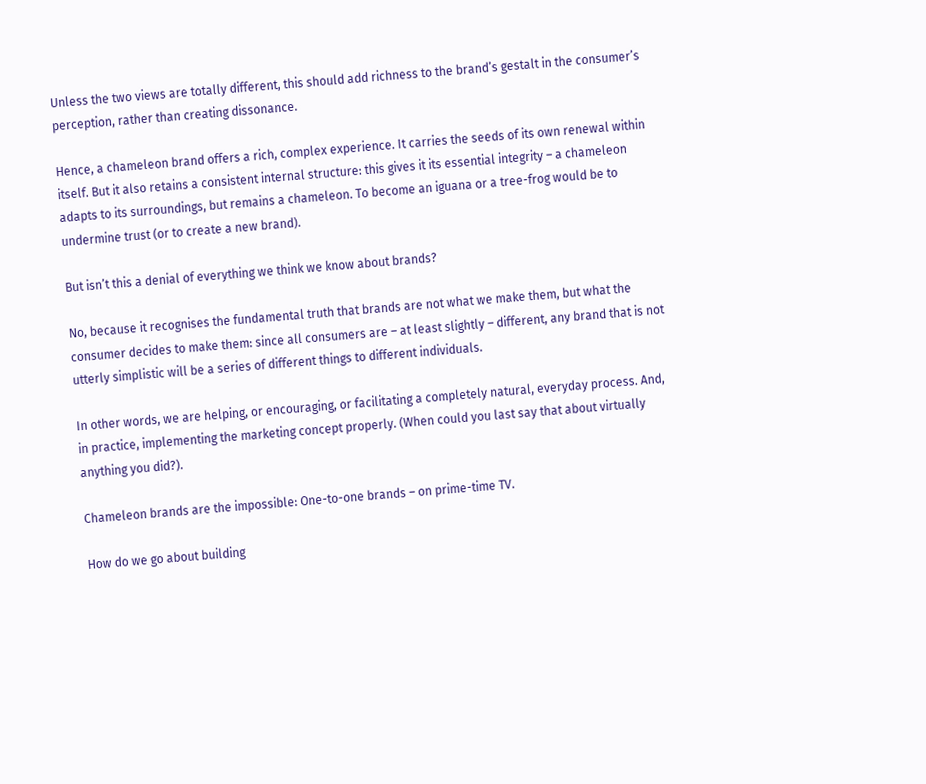Unless the two views are totally different, this should add richness to the brand’s gestalt in the consumer’s perception, rather than creating dissonance.

Hence, a chameleon brand offers a rich, complex experience. It carries the seeds of its own renewal within itself. But it also retains a consistent internal structure: this gives it its essential integrity – a chameleon adapts to its surroundings, but remains a chameleon. To become an iguana or a tree-frog would be to undermine trust (or to create a new brand).

But isn’t this a denial of everything we think we know about brands?

No, because it recognises the fundamental truth that brands are not what we make them, but what the consumer decides to make them: since all consumers are – at least slightly – different, any brand that is not utterly simplistic will be a series of different things to different individuals.

In other words, we are helping, or encouraging, or facilitating a completely natural, everyday process. And, in practice, implementing the marketing concept properly. (When could you last say that about virtually anything you did?).

Chameleon brands are the impossible: One-to-one brands – on prime-time TV.

How do we go about building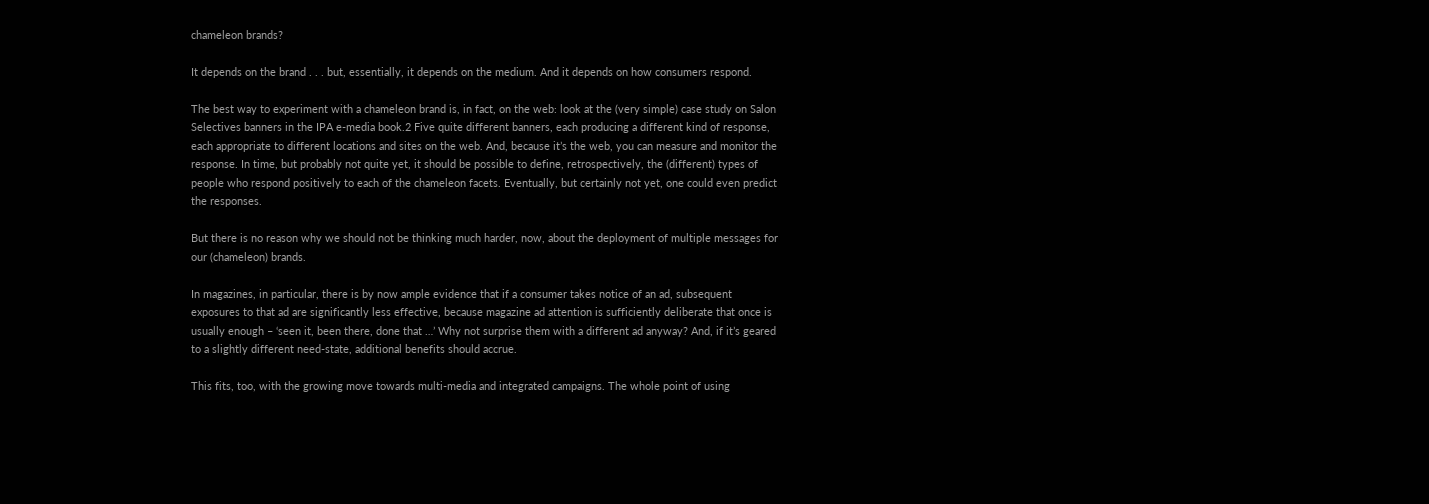chameleon brands?

It depends on the brand . . . but, essentially, it depends on the medium. And it depends on how consumers respond.

The best way to experiment with a chameleon brand is, in fact, on the web: look at the (very simple) case study on Salon Selectives banners in the IPA e-media book.2 Five quite different banners, each producing a different kind of response, each appropriate to different locations and sites on the web. And, because it’s the web, you can measure and monitor the response. In time, but probably not quite yet, it should be possible to define, retrospectively, the (different) types of people who respond positively to each of the chameleon facets. Eventually, but certainly not yet, one could even predict the responses.

But there is no reason why we should not be thinking much harder, now, about the deployment of multiple messages for our (chameleon) brands.

In magazines, in particular, there is by now ample evidence that if a consumer takes notice of an ad, subsequent exposures to that ad are significantly less effective, because magazine ad attention is sufficiently deliberate that once is usually enough – ‘seen it, been there, done that …’ Why not surprise them with a different ad anyway? And, if it’s geared to a slightly different need-state, additional benefits should accrue.

This fits, too, with the growing move towards multi-media and integrated campaigns. The whole point of using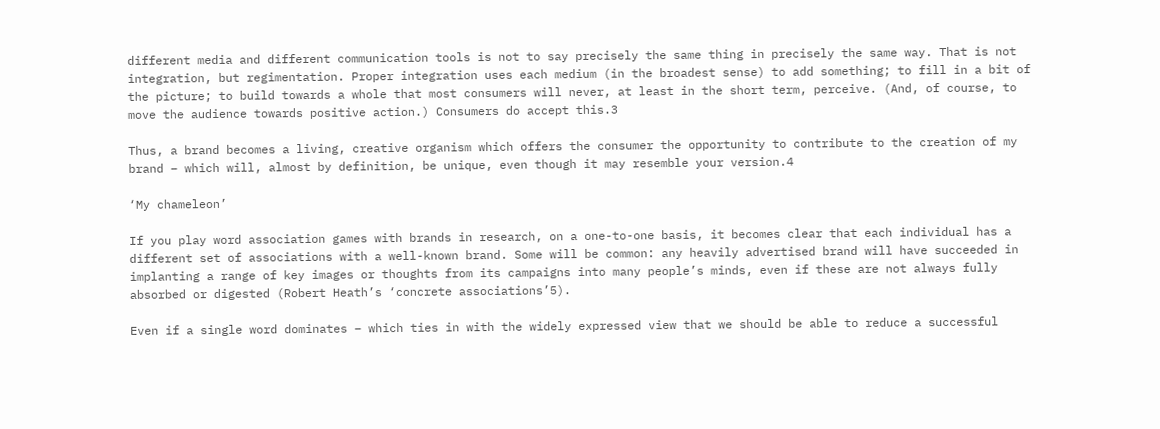different media and different communication tools is not to say precisely the same thing in precisely the same way. That is not integration, but regimentation. Proper integration uses each medium (in the broadest sense) to add something; to fill in a bit of the picture; to build towards a whole that most consumers will never, at least in the short term, perceive. (And, of course, to move the audience towards positive action.) Consumers do accept this.3

Thus, a brand becomes a living, creative organism which offers the consumer the opportunity to contribute to the creation of my brand – which will, almost by definition, be unique, even though it may resemble your version.4

‘My chameleon’

If you play word association games with brands in research, on a one-to-one basis, it becomes clear that each individual has a different set of associations with a well-known brand. Some will be common: any heavily advertised brand will have succeeded in implanting a range of key images or thoughts from its campaigns into many people’s minds, even if these are not always fully absorbed or digested (Robert Heath’s ‘concrete associations’5).

Even if a single word dominates – which ties in with the widely expressed view that we should be able to reduce a successful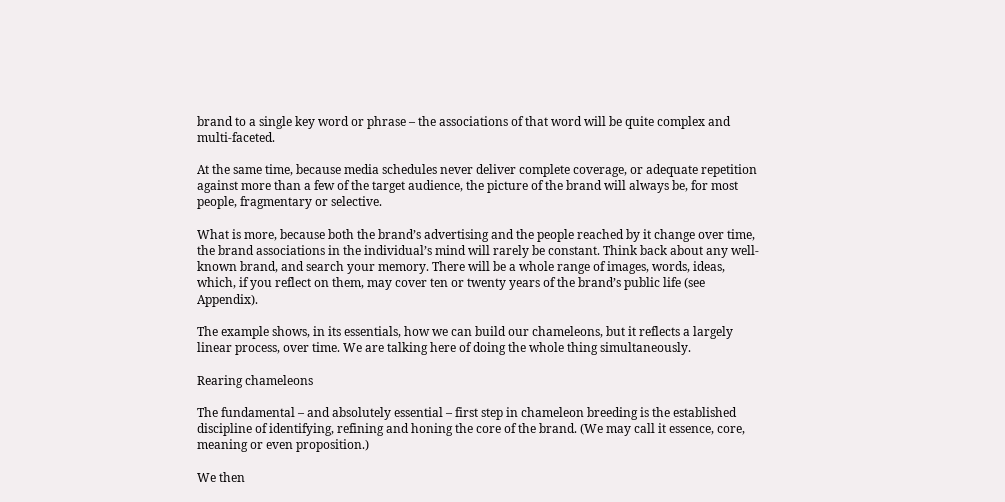brand to a single key word or phrase – the associations of that word will be quite complex and multi-faceted.

At the same time, because media schedules never deliver complete coverage, or adequate repetition against more than a few of the target audience, the picture of the brand will always be, for most people, fragmentary or selective.

What is more, because both the brand’s advertising and the people reached by it change over time, the brand associations in the individual’s mind will rarely be constant. Think back about any well-known brand, and search your memory. There will be a whole range of images, words, ideas, which, if you reflect on them, may cover ten or twenty years of the brand’s public life (see Appendix).

The example shows, in its essentials, how we can build our chameleons, but it reflects a largely linear process, over time. We are talking here of doing the whole thing simultaneously.

Rearing chameleons

The fundamental – and absolutely essential – first step in chameleon breeding is the established discipline of identifying, refining and honing the core of the brand. (We may call it essence, core, meaning or even proposition.)

We then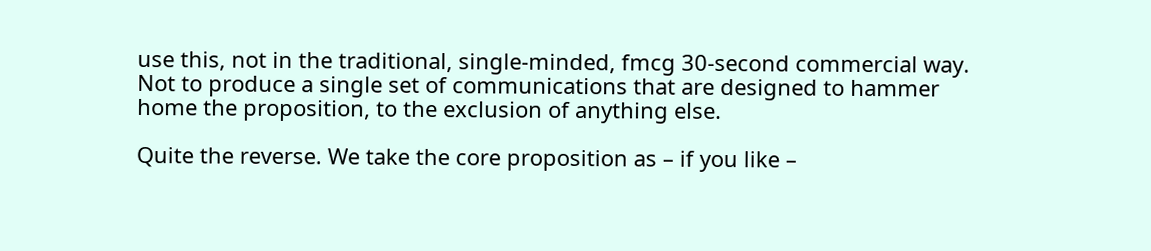use this, not in the traditional, single-minded, fmcg 30-second commercial way. Not to produce a single set of communications that are designed to hammer home the proposition, to the exclusion of anything else.

Quite the reverse. We take the core proposition as – if you like –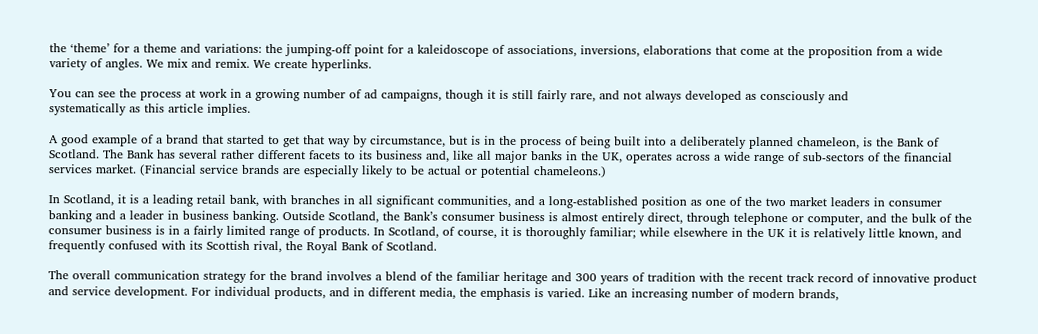the ‘theme’ for a theme and variations: the jumping-off point for a kaleidoscope of associations, inversions, elaborations that come at the proposition from a wide variety of angles. We mix and remix. We create hyperlinks.

You can see the process at work in a growing number of ad campaigns, though it is still fairly rare, and not always developed as consciously and
systematically as this article implies.

A good example of a brand that started to get that way by circumstance, but is in the process of being built into a deliberately planned chameleon, is the Bank of Scotland. The Bank has several rather different facets to its business and, like all major banks in the UK, operates across a wide range of sub-sectors of the financial services market. (Financial service brands are especially likely to be actual or potential chameleons.)

In Scotland, it is a leading retail bank, with branches in all significant communities, and a long-established position as one of the two market leaders in consumer banking and a leader in business banking. Outside Scotland, the Bank’s consumer business is almost entirely direct, through telephone or computer, and the bulk of the consumer business is in a fairly limited range of products. In Scotland, of course, it is thoroughly familiar; while elsewhere in the UK it is relatively little known, and frequently confused with its Scottish rival, the Royal Bank of Scotland.

The overall communication strategy for the brand involves a blend of the familiar heritage and 300 years of tradition with the recent track record of innovative product and service development. For individual products, and in different media, the emphasis is varied. Like an increasing number of modern brands,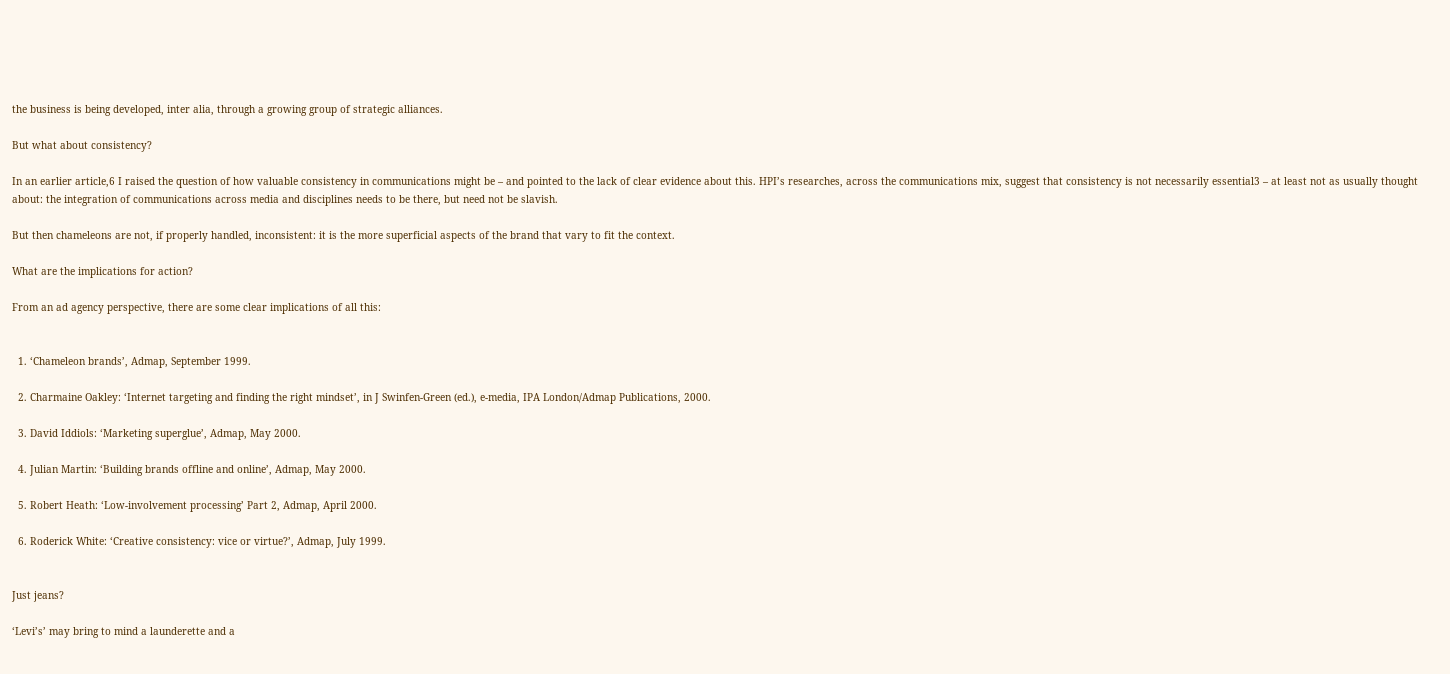the business is being developed, inter alia, through a growing group of strategic alliances.

But what about consistency?

In an earlier article,6 I raised the question of how valuable consistency in communications might be – and pointed to the lack of clear evidence about this. HPI’s researches, across the communications mix, suggest that consistency is not necessarily essential3 – at least not as usually thought about: the integration of communications across media and disciplines needs to be there, but need not be slavish.

But then chameleons are not, if properly handled, inconsistent: it is the more superficial aspects of the brand that vary to fit the context.

What are the implications for action?

From an ad agency perspective, there are some clear implications of all this:


  1. ‘Chameleon brands’, Admap, September 1999.

  2. Charmaine Oakley: ‘Internet targeting and finding the right mindset’, in J Swinfen-Green (ed.), e-media, IPA London/Admap Publications, 2000.

  3. David Iddiols: ‘Marketing superglue’, Admap, May 2000.

  4. Julian Martin: ‘Building brands offline and online’, Admap, May 2000.

  5. Robert Heath: ‘Low-involvement processing’ Part 2, Admap, April 2000.

  6. Roderick White: ‘Creative consistency: vice or virtue?’, Admap, July 1999.


Just jeans?

‘Levi’s’ may bring to mind a launderette and a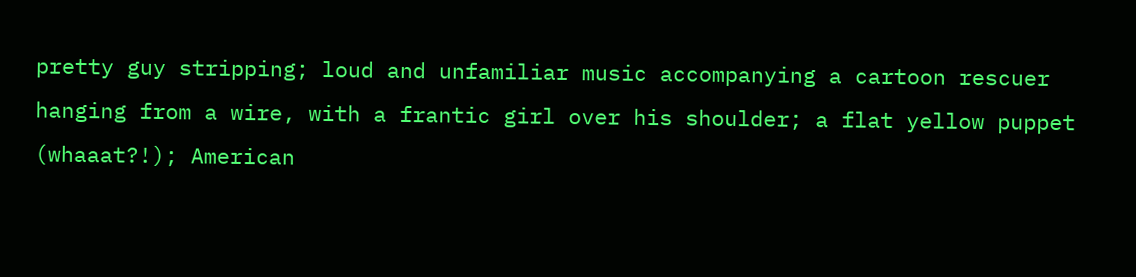pretty guy stripping; loud and unfamiliar music accompanying a cartoon rescuer hanging from a wire, with a frantic girl over his shoulder; a flat yellow puppet (whaaat?!); American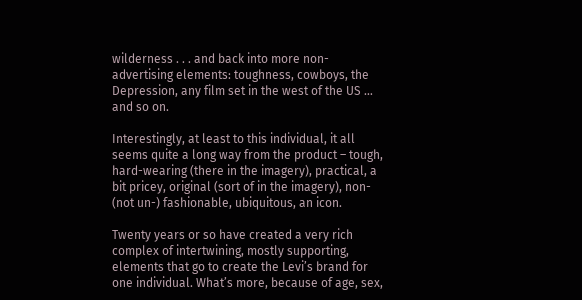wilderness . . . and back into more non-advertising elements: toughness, cowboys, the Depression, any film set in the west of the US … and so on.

Interestingly, at least to this individual, it all seems quite a long way from the product – tough, hard-wearing (there in the imagery), practical, a bit pricey, original (sort of in the imagery), non- (not un-) fashionable, ubiquitous, an icon.

Twenty years or so have created a very rich complex of intertwining, mostly supporting, elements that go to create the Levi’s brand for one individual. What’s more, because of age, sex,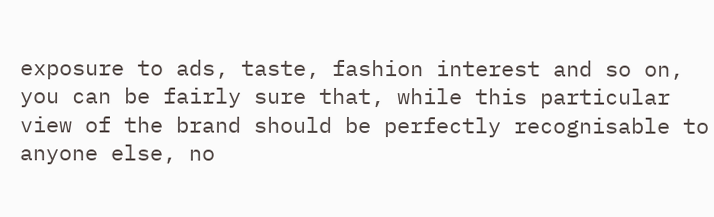exposure to ads, taste, fashion interest and so on, you can be fairly sure that, while this particular view of the brand should be perfectly recognisable to anyone else, no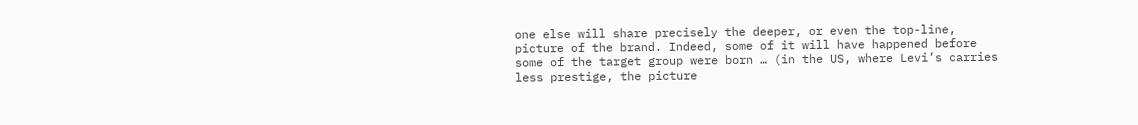one else will share precisely the deeper, or even the top-line, picture of the brand. Indeed, some of it will have happened before some of the target group were born … (in the US, where Levi’s carries less prestige, the picture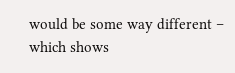would be some way different – which shows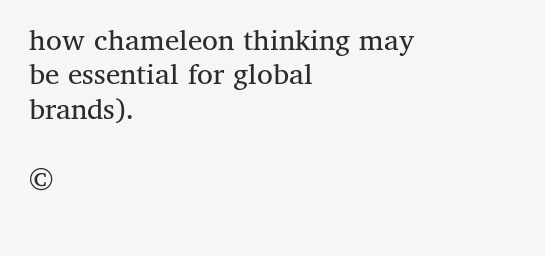how chameleon thinking may be essential for global brands).

©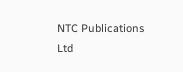NTC Publications Ltd